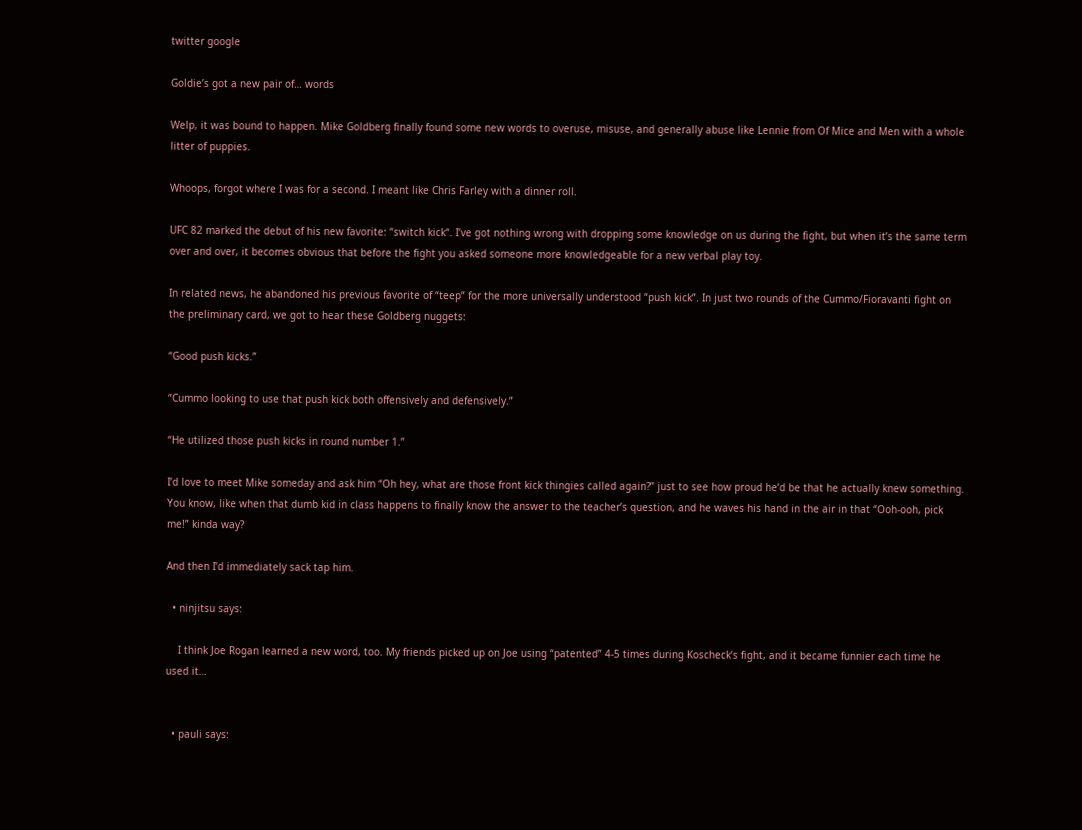twitter google

Goldie’s got a new pair of… words

Welp, it was bound to happen. Mike Goldberg finally found some new words to overuse, misuse, and generally abuse like Lennie from Of Mice and Men with a whole litter of puppies.

Whoops, forgot where I was for a second. I meant like Chris Farley with a dinner roll.

UFC 82 marked the debut of his new favorite: “switch kick“. I’ve got nothing wrong with dropping some knowledge on us during the fight, but when it’s the same term over and over, it becomes obvious that before the fight you asked someone more knowledgeable for a new verbal play toy.

In related news, he abandoned his previous favorite of “teep” for the more universally understood “push kick”. In just two rounds of the Cummo/Fioravanti fight on the preliminary card, we got to hear these Goldberg nuggets:

“Good push kicks.”

“Cummo looking to use that push kick both offensively and defensively.”

“He utilized those push kicks in round number 1.”

I’d love to meet Mike someday and ask him “Oh hey, what are those front kick thingies called again?” just to see how proud he’d be that he actually knew something. You know, like when that dumb kid in class happens to finally know the answer to the teacher’s question, and he waves his hand in the air in that “Ooh-ooh, pick me!” kinda way?

And then I’d immediately sack tap him.

  • ninjitsu says:

    I think Joe Rogan learned a new word, too. My friends picked up on Joe using “patented” 4-5 times during Koscheck’s fight, and it became funnier each time he used it…


  • pauli says: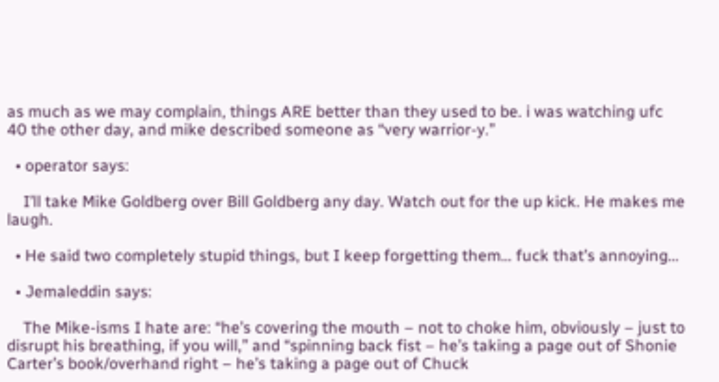as much as we may complain, things ARE better than they used to be. i was watching ufc 40 the other day, and mike described someone as “very warrior-y.”

  • operator says:

    I’ll take Mike Goldberg over Bill Goldberg any day. Watch out for the up kick. He makes me laugh.

  • He said two completely stupid things, but I keep forgetting them… fuck that’s annoying…

  • Jemaleddin says:

    The Mike-isms I hate are: “he’s covering the mouth – not to choke him, obviously – just to disrupt his breathing, if you will,” and “spinning back fist – he’s taking a page out of Shonie Carter’s book/overhand right – he’s taking a page out of Chuck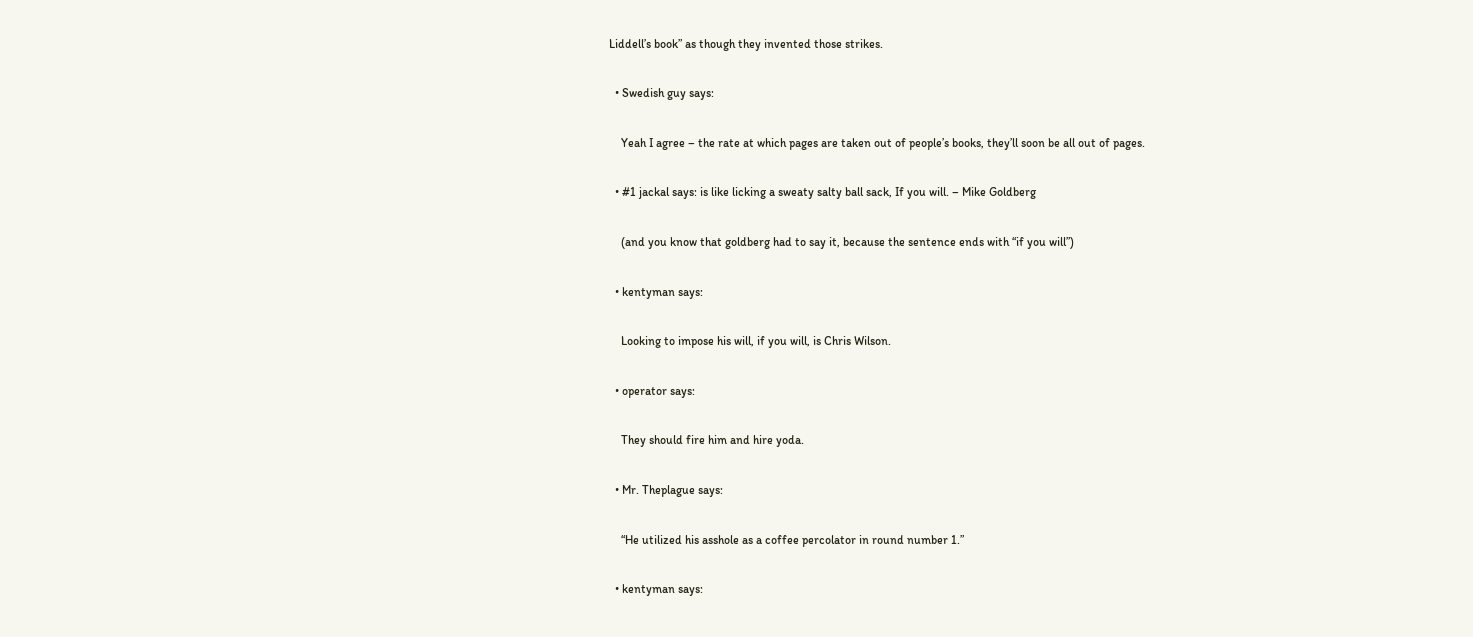Liddell’s book” as though they invented those strikes.

  • Swedish guy says:

    Yeah I agree – the rate at which pages are taken out of people’s books, they’ll soon be all out of pages.

  • #1 jackal says: is like licking a sweaty salty ball sack, If you will. – Mike Goldberg

    (and you know that goldberg had to say it, because the sentence ends with “if you will”)

  • kentyman says:

    Looking to impose his will, if you will, is Chris Wilson.

  • operator says:

    They should fire him and hire yoda.

  • Mr. Theplague says:

    “He utilized his asshole as a coffee percolator in round number 1.”

  • kentyman says: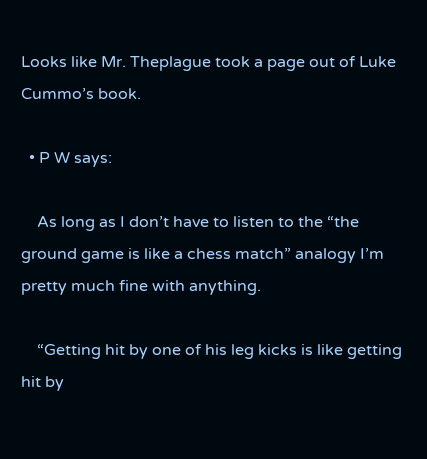Looks like Mr. Theplague took a page out of Luke Cummo’s book.

  • P W says:

    As long as I don’t have to listen to the “the ground game is like a chess match” analogy I’m pretty much fine with anything.

    “Getting hit by one of his leg kicks is like getting hit by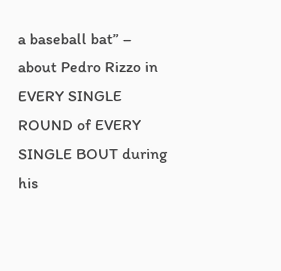a baseball bat” – about Pedro Rizzo in EVERY SINGLE ROUND of EVERY SINGLE BOUT during his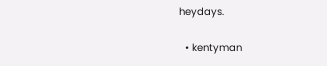heydays.

  • kentyman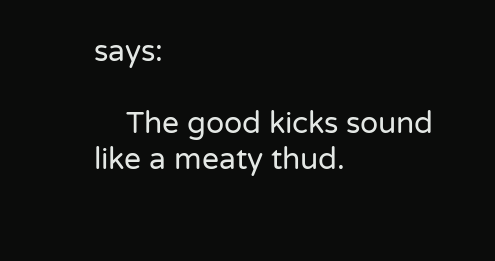says:

    The good kicks sound like a meaty thud.